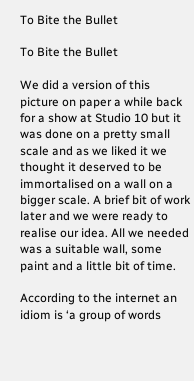To Bite the Bullet

To Bite the Bullet

We did a version of this picture on paper a while back for a show at Studio 10 but it was done on a pretty small scale and as we liked it we thought it deserved to be immortalised on a wall on a bigger scale. A brief bit of work later and we were ready to realise our idea. All we needed was a suitable wall, some paint and a little bit of time.

According to the internet an idiom is ‘a group of words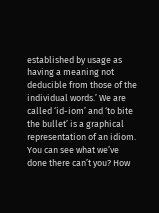established by usage as having a meaning not deducible from those of the individual words.’ We are called ‘id-iom’ and ‘to bite the bullet’ is a graphical representation of an idiom. You can see what we’ve done there can’t you? How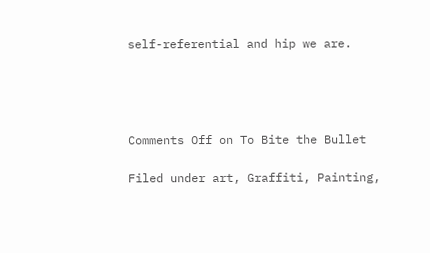self-referential and hip we are.




Comments Off on To Bite the Bullet

Filed under art, Graffiti, Painting,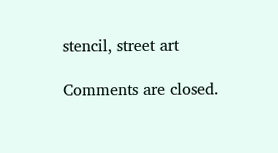stencil, street art

Comments are closed.